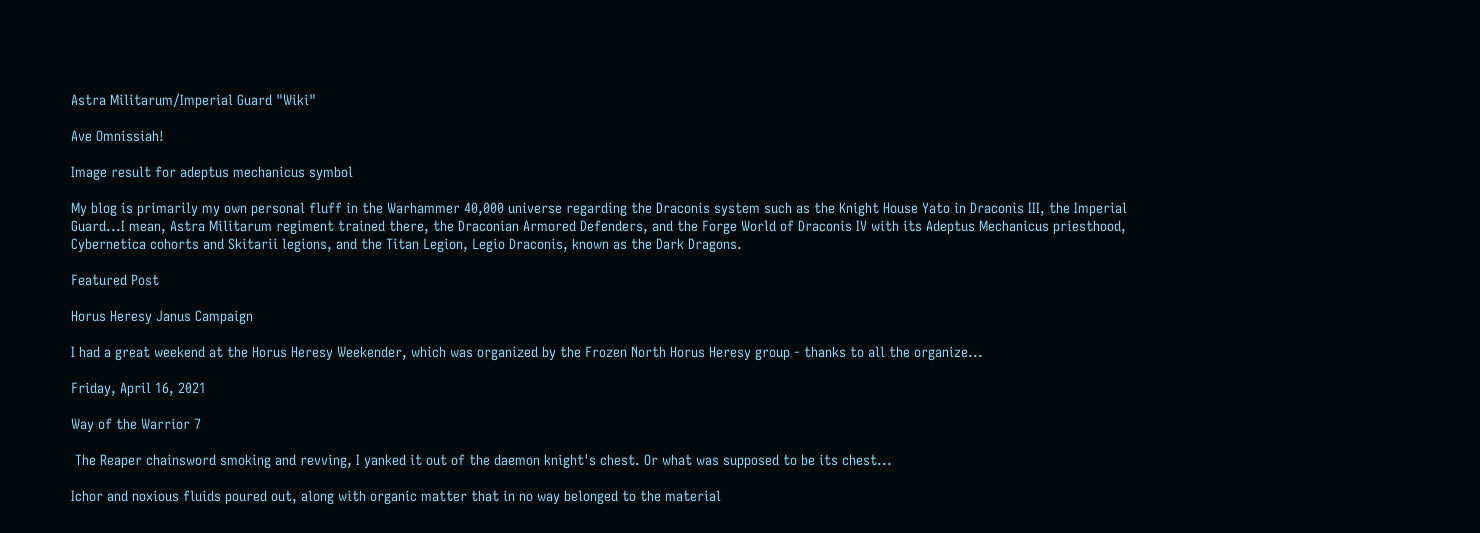Astra Militarum/Imperial Guard "Wiki"

Ave Omnissiah!

Image result for adeptus mechanicus symbol

My blog is primarily my own personal fluff in the Warhammer 40,000 universe regarding the Draconis system such as the Knight House Yato in Draconis III, the Imperial Guard...I mean, Astra Militarum regiment trained there, the Draconian Armored Defenders, and the Forge World of Draconis IV with its Adeptus Mechanicus priesthood, Cybernetica cohorts and Skitarii legions, and the Titan Legion, Legio Draconis, known as the Dark Dragons.

Featured Post

Horus Heresy Janus Campaign

I had a great weekend at the Horus Heresy Weekender, which was organized by the Frozen North Horus Heresy group - thanks to all the organize...

Friday, April 16, 2021

Way of the Warrior 7

 The Reaper chainsword smoking and revving, I yanked it out of the daemon knight's chest. Or what was supposed to be its chest...

Ichor and noxious fluids poured out, along with organic matter that in no way belonged to the material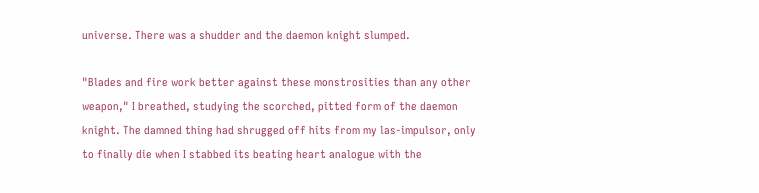universe. There was a shudder and the daemon knight slumped.

"Blades and fire work better against these monstrosities than any other weapon," I breathed, studying the scorched, pitted form of the daemon knight. The damned thing had shrugged off hits from my las-impulsor, only to finally die when I stabbed its beating heart analogue with the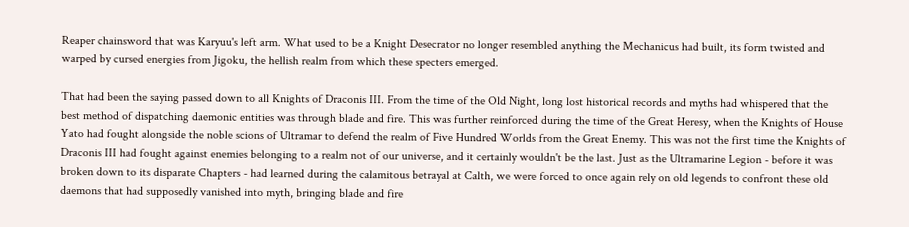Reaper chainsword that was Karyuu's left arm. What used to be a Knight Desecrator no longer resembled anything the Mechanicus had built, its form twisted and warped by cursed energies from Jigoku, the hellish realm from which these specters emerged.

That had been the saying passed down to all Knights of Draconis III. From the time of the Old Night, long lost historical records and myths had whispered that the best method of dispatching daemonic entities was through blade and fire. This was further reinforced during the time of the Great Heresy, when the Knights of House Yato had fought alongside the noble scions of Ultramar to defend the realm of Five Hundred Worlds from the Great Enemy. This was not the first time the Knights of Draconis III had fought against enemies belonging to a realm not of our universe, and it certainly wouldn't be the last. Just as the Ultramarine Legion - before it was broken down to its disparate Chapters - had learned during the calamitous betrayal at Calth, we were forced to once again rely on old legends to confront these old daemons that had supposedly vanished into myth, bringing blade and fire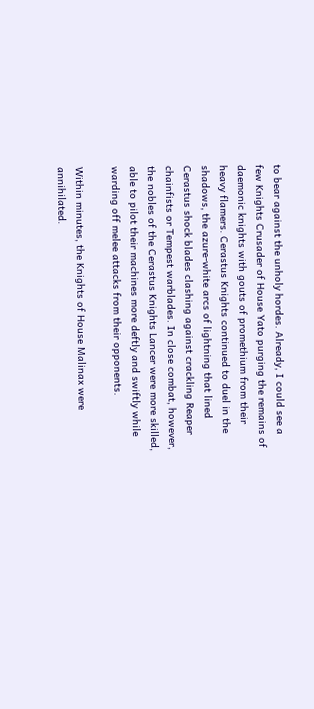to bear against the unholy hordes. Already, I could see a few Knights Crusader of House Yato purging the remains of daemonic knights with gouts of promethium from their heavy flamers. Cerastus Knights continued to duel in the shadows, the azure-white arcs of lightning that lined Cerastus shock blades clashing against crackling Reaper chainfists or Tempest warblades. In close combat, however, the nobles of the Cerastus Knights Lancer were more skilled, able to pilot their machines more deftly and swiftly while warding off melee attacks from their opponents.

Within minutes, the Knights of House Malinax were annihilated.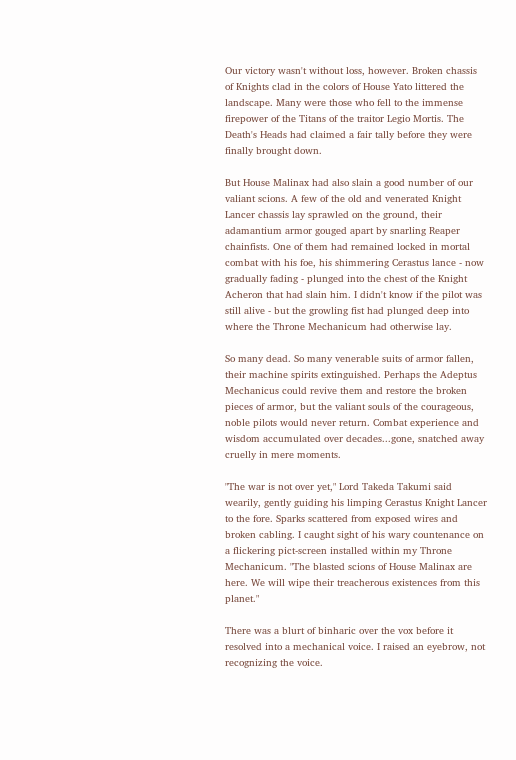Our victory wasn't without loss, however. Broken chassis of Knights clad in the colors of House Yato littered the landscape. Many were those who fell to the immense firepower of the Titans of the traitor Legio Mortis. The Death's Heads had claimed a fair tally before they were finally brought down.

But House Malinax had also slain a good number of our valiant scions. A few of the old and venerated Knight Lancer chassis lay sprawled on the ground, their adamantium armor gouged apart by snarling Reaper chainfists. One of them had remained locked in mortal combat with his foe, his shimmering Cerastus lance - now gradually fading - plunged into the chest of the Knight Acheron that had slain him. I didn't know if the pilot was still alive - but the growling fist had plunged deep into where the Throne Mechanicum had otherwise lay.

So many dead. So many venerable suits of armor fallen, their machine spirits extinguished. Perhaps the Adeptus Mechanicus could revive them and restore the broken pieces of armor, but the valiant souls of the courageous, noble pilots would never return. Combat experience and wisdom accumulated over decades...gone, snatched away cruelly in mere moments.

"The war is not over yet," Lord Takeda Takumi said wearily, gently guiding his limping Cerastus Knight Lancer to the fore. Sparks scattered from exposed wires and broken cabling. I caught sight of his wary countenance on a flickering pict-screen installed within my Throne Mechanicum. "The blasted scions of House Malinax are here. We will wipe their treacherous existences from this planet."

There was a blurt of binharic over the vox before it resolved into a mechanical voice. I raised an eyebrow, not recognizing the voice.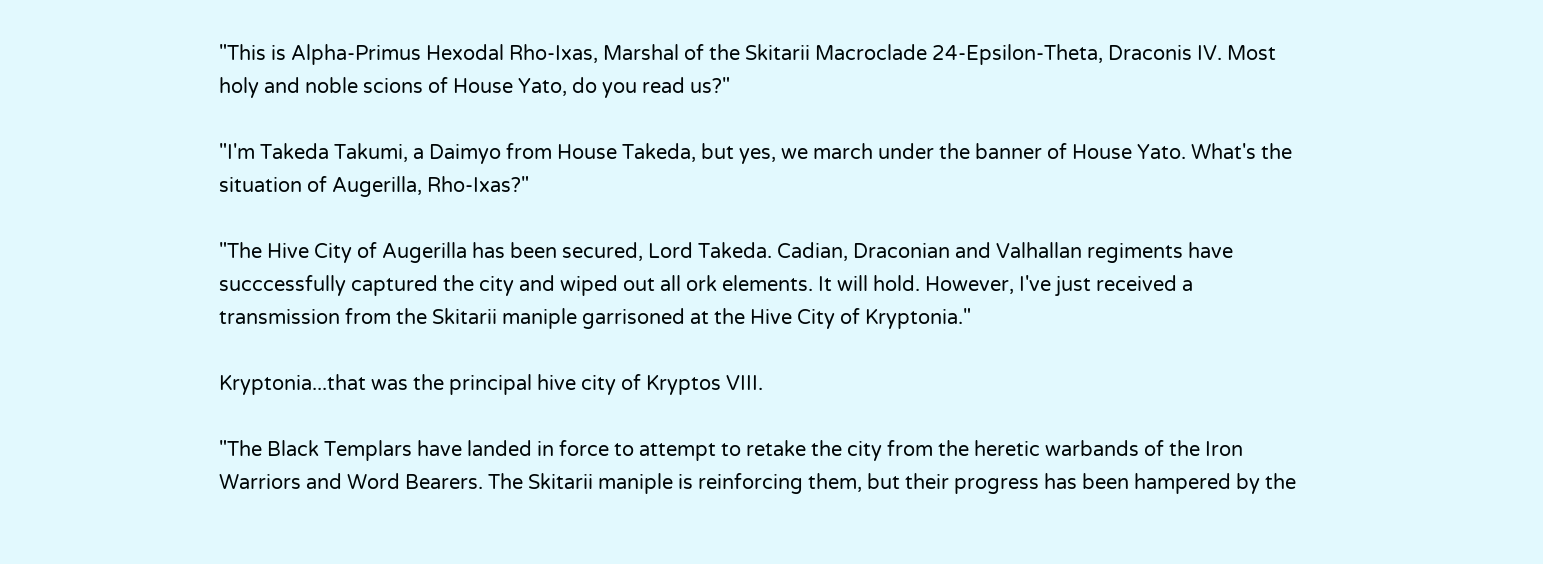"This is Alpha-Primus Hexodal Rho-Ixas, Marshal of the Skitarii Macroclade 24-Epsilon-Theta, Draconis IV. Most holy and noble scions of House Yato, do you read us?"

"I'm Takeda Takumi, a Daimyo from House Takeda, but yes, we march under the banner of House Yato. What's the situation of Augerilla, Rho-Ixas?"

"The Hive City of Augerilla has been secured, Lord Takeda. Cadian, Draconian and Valhallan regiments have succcessfully captured the city and wiped out all ork elements. It will hold. However, I've just received a transmission from the Skitarii maniple garrisoned at the Hive City of Kryptonia."

Kryptonia...that was the principal hive city of Kryptos VIII.

"The Black Templars have landed in force to attempt to retake the city from the heretic warbands of the Iron Warriors and Word Bearers. The Skitarii maniple is reinforcing them, but their progress has been hampered by the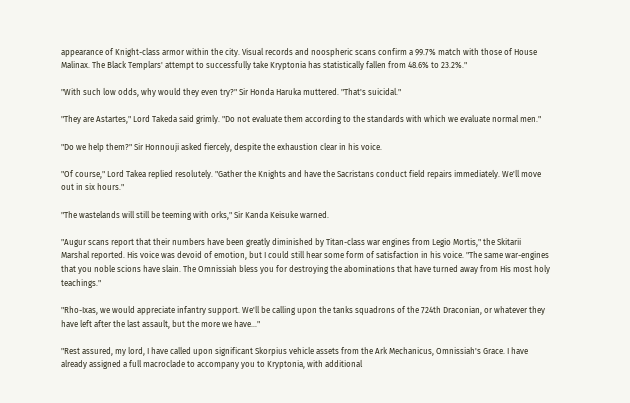appearance of Knight-class armor within the city. Visual records and noospheric scans confirm a 99.7% match with those of House Malinax. The Black Templars' attempt to successfully take Kryptonia has statistically fallen from 48.6% to 23.2%."

"With such low odds, why would they even try?" Sir Honda Haruka muttered. "That's suicidal."

"They are Astartes," Lord Takeda said grimly. "Do not evaluate them according to the standards with which we evaluate normal men."

"Do we help them?" Sir Honnouji asked fiercely, despite the exhaustion clear in his voice.

"Of course," Lord Takea replied resolutely. "Gather the Knights and have the Sacristans conduct field repairs immediately. We'll move out in six hours."

"The wastelands will still be teeming with orks," Sir Kanda Keisuke warned.

"Augur scans report that their numbers have been greatly diminished by Titan-class war engines from Legio Mortis," the Skitarii Marshal reported. His voice was devoid of emotion, but I could still hear some form of satisfaction in his voice. "The same war-engines that you noble scions have slain. The Omnissiah bless you for destroying the abominations that have turned away from His most holy teachings."

"Rho-Ixas, we would appreciate infantry support. We'll be calling upon the tanks squadrons of the 724th Draconian, or whatever they have left after the last assault, but the more we have..."

"Rest assured, my lord, I have called upon significant Skorpius vehicle assets from the Ark Mechanicus, Omnissiah's Grace. I have already assigned a full macroclade to accompany you to Kryptonia, with additional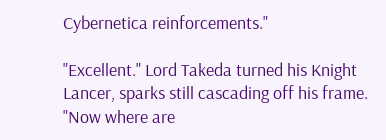Cybernetica reinforcements."

"Excellent." Lord Takeda turned his Knight Lancer, sparks still cascading off his frame. "Now where are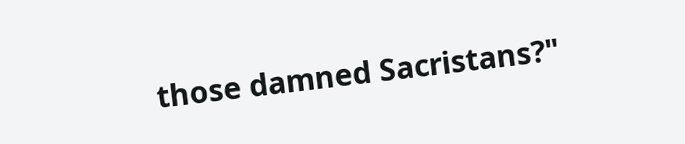those damned Sacristans?"